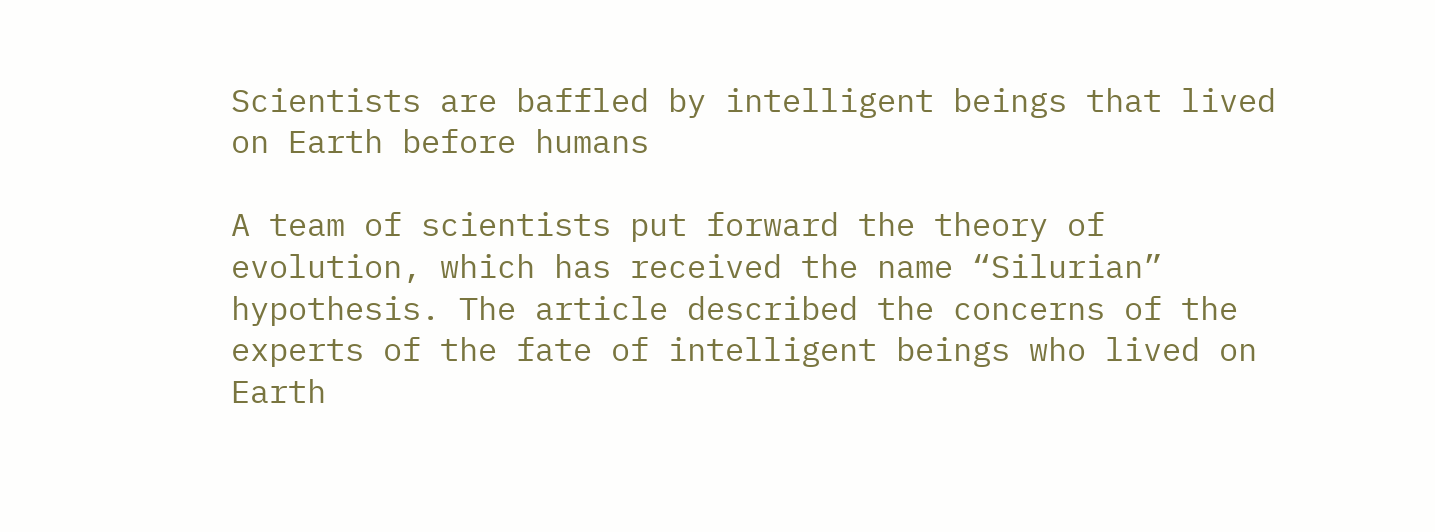Scientists are baffled by intelligent beings that lived on Earth before humans

A team of scientists put forward the theory of evolution, which has received the name “Silurian” hypothesis. The article described the concerns of the experts of the fate of intelligent beings who lived on Earth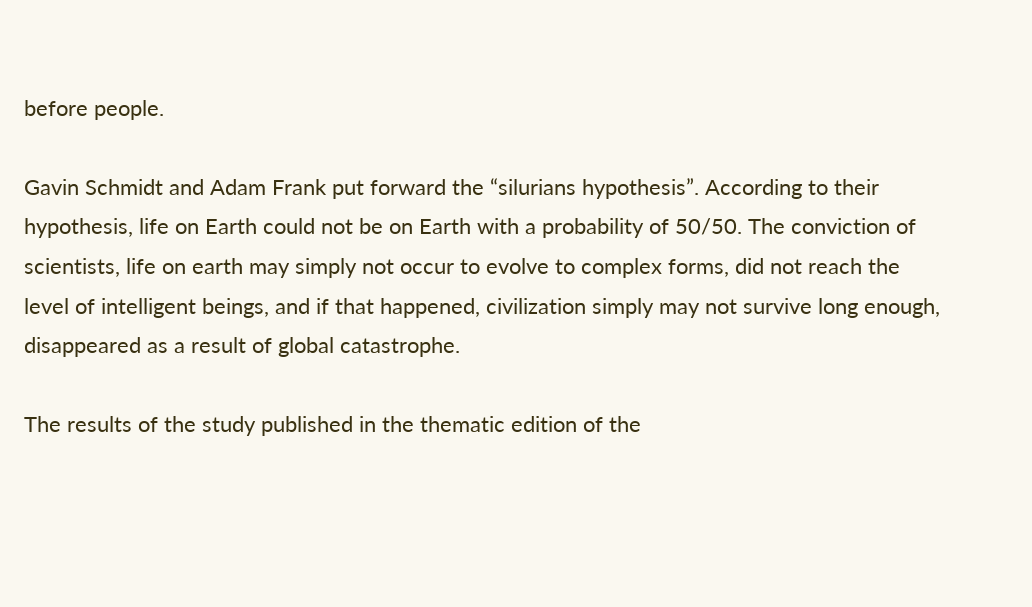before people.

Gavin Schmidt and Adam Frank put forward the “silurians hypothesis”. According to their hypothesis, life on Earth could not be on Earth with a probability of 50/50. The conviction of scientists, life on earth may simply not occur to evolve to complex forms, did not reach the level of intelligent beings, and if that happened, civilization simply may not survive long enough, disappeared as a result of global catastrophe.

The results of the study published in the thematic edition of the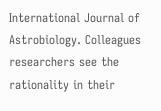International Journal of Astrobiology. Colleagues researchers see the rationality in their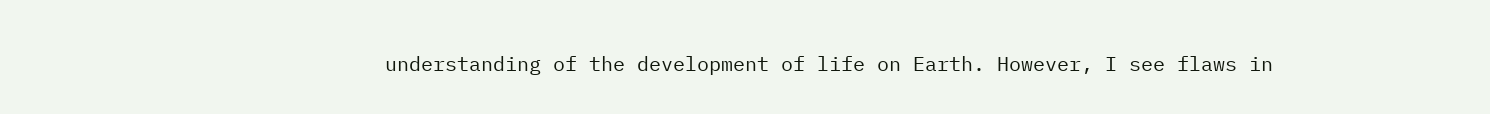understanding of the development of life on Earth. However, I see flaws in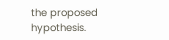the proposed hypothesis.